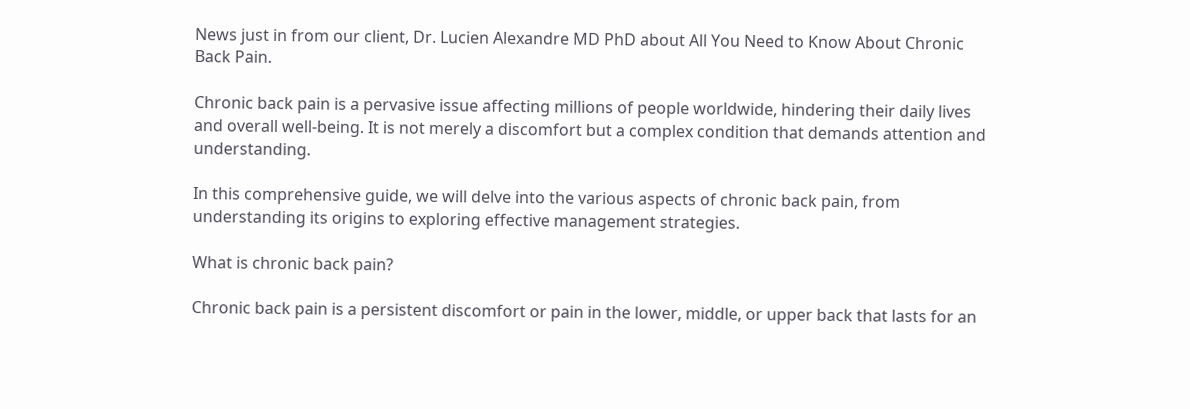News just in from our client, Dr. Lucien Alexandre MD PhD about All You Need to Know About Chronic Back Pain.

Chronic back pain is a pervasive issue affecting millions of people worldwide, hindering their daily lives and overall well-being. It is not merely a discomfort but a complex condition that demands attention and understanding.

In this comprehensive guide, we will delve into the various aspects of chronic back pain, from understanding its origins to exploring effective management strategies.

What is chronic back pain?

Chronic back pain is a persistent discomfort or pain in the lower, middle, or upper back that lasts for an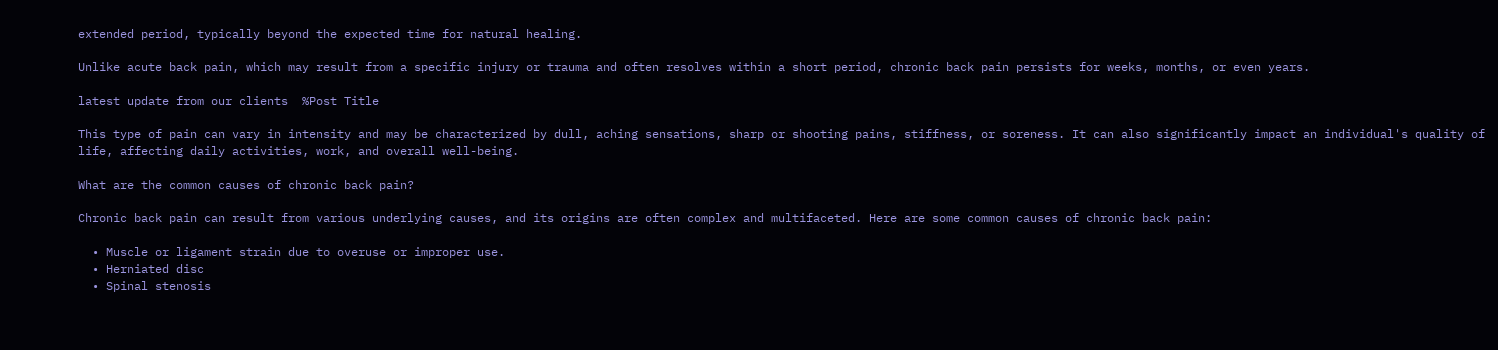extended period, typically beyond the expected time for natural healing.

Unlike acute back pain, which may result from a specific injury or trauma and often resolves within a short period, chronic back pain persists for weeks, months, or even years.

latest update from our clients  %Post Title

This type of pain can vary in intensity and may be characterized by dull, aching sensations, sharp or shooting pains, stiffness, or soreness. It can also significantly impact an individual's quality of life, affecting daily activities, work, and overall well-being.

What are the common causes of chronic back pain?

Chronic back pain can result from various underlying causes, and its origins are often complex and multifaceted. Here are some common causes of chronic back pain:

  • Muscle or ligament strain due to overuse or improper use.
  • Herniated disc
  • Spinal stenosis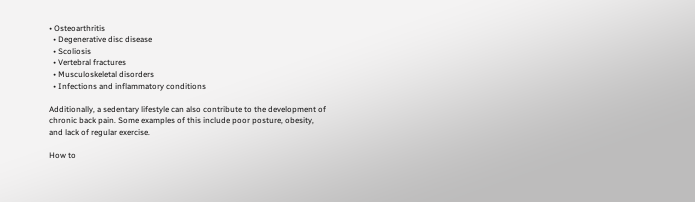• Osteoarthritis
  • Degenerative disc disease
  • Scoliosis
  • Vertebral fractures
  • Musculoskeletal disorders
  • Infections and inflammatory conditions

Additionally, a sedentary lifestyle can also contribute to the development of chronic back pain. Some examples of this include poor posture, obesity, and lack of regular exercise.

How to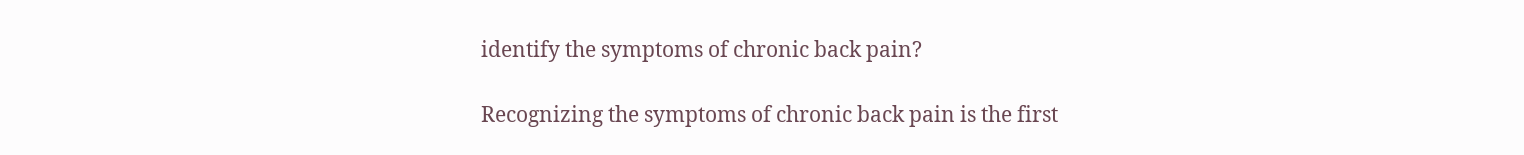identify the symptoms of chronic back pain?

Recognizing the symptoms of chronic back pain is the first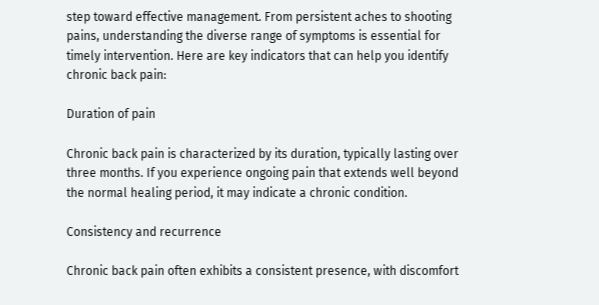step toward effective management. From persistent aches to shooting pains, understanding the diverse range of symptoms is essential for timely intervention. Here are key indicators that can help you identify chronic back pain:

Duration of pain

Chronic back pain is characterized by its duration, typically lasting over three months. If you experience ongoing pain that extends well beyond the normal healing period, it may indicate a chronic condition.

Consistency and recurrence

Chronic back pain often exhibits a consistent presence, with discomfort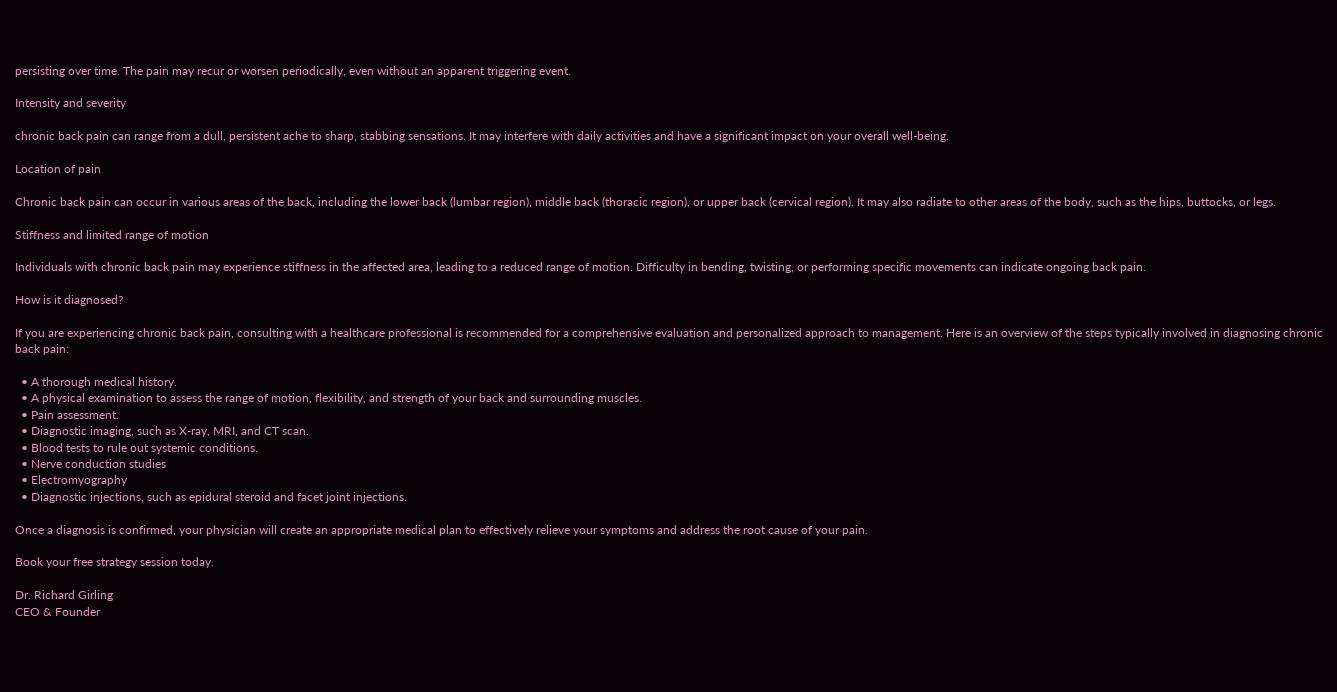persisting over time. The pain may recur or worsen periodically, even without an apparent triggering event.

Intensity and severity

chronic back pain can range from a dull, persistent ache to sharp, stabbing sensations. It may interfere with daily activities and have a significant impact on your overall well-being.

Location of pain

Chronic back pain can occur in various areas of the back, including the lower back (lumbar region), middle back (thoracic region), or upper back (cervical region). It may also radiate to other areas of the body, such as the hips, buttocks, or legs.

Stiffness and limited range of motion

Individuals with chronic back pain may experience stiffness in the affected area, leading to a reduced range of motion. Difficulty in bending, twisting, or performing specific movements can indicate ongoing back pain.

How is it diagnosed?

If you are experiencing chronic back pain, consulting with a healthcare professional is recommended for a comprehensive evaluation and personalized approach to management. Here is an overview of the steps typically involved in diagnosing chronic back pain:

  • A thorough medical history.
  • A physical examination to assess the range of motion, flexibility, and strength of your back and surrounding muscles.
  • Pain assessment.
  • Diagnostic imaging, such as X-ray, MRI, and CT scan.
  • Blood tests to rule out systemic conditions.
  • Nerve conduction studies
  • Electromyography
  • Diagnostic injections, such as epidural steroid and facet joint injections.

Once a diagnosis is confirmed, your physician will create an appropriate medical plan to effectively relieve your symptoms and address the root cause of your pain.

Book your free strategy session today.

Dr. Richard Girling
CEO & Founder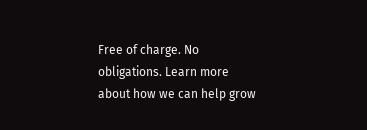Free of charge. No obligations. Learn more about how we can help grow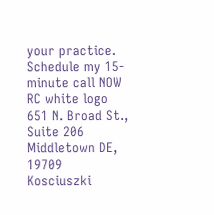your practice.
Schedule my 15-minute call NOW
RC white logo
651 N. Broad St., Suite 206
Middletown DE, 19709
Kosciuszki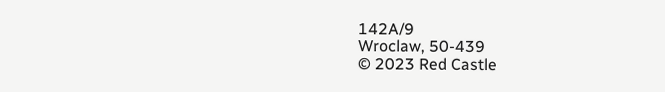142A/9
Wroclaw, 50-439
© 2023 Red Castle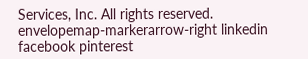Services, Inc. All rights reserved.
envelopemap-markerarrow-right linkedin facebook pinterest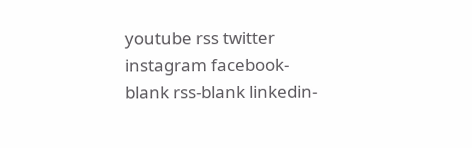youtube rss twitter instagram facebook-blank rss-blank linkedin-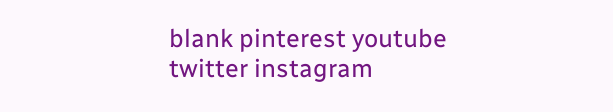blank pinterest youtube twitter instagram